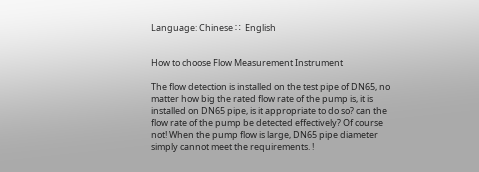Language: Chinese ∷  English


How to choose Flow Measurement Instrument

The flow detection is installed on the test pipe of DN65, no matter how big the rated flow rate of the pump is, it is installed on DN65 pipe, is it appropriate to do so? can the flow rate of the pump be detected effectively? Of course not! When the pump flow is large, DN65 pipe diameter simply cannot meet the requirements. !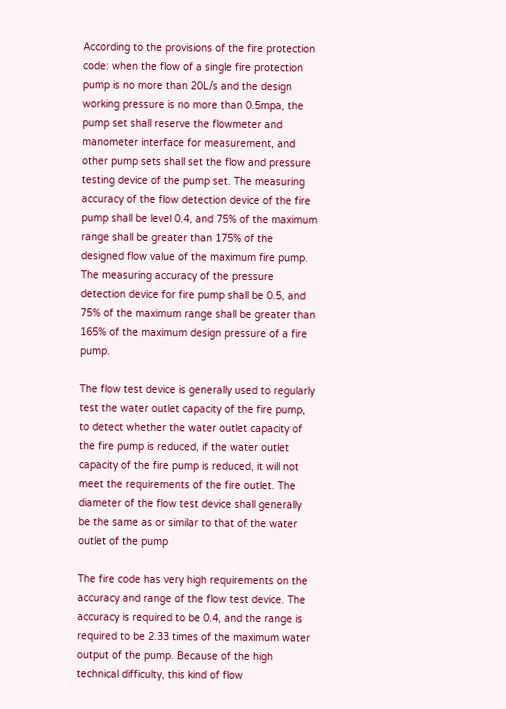According to the provisions of the fire protection code: when the flow of a single fire protection pump is no more than 20L/s and the design working pressure is no more than 0.5mpa, the pump set shall reserve the flowmeter and manometer interface for measurement, and other pump sets shall set the flow and pressure testing device of the pump set. The measuring accuracy of the flow detection device of the fire pump shall be level 0.4, and 75% of the maximum range shall be greater than 175% of the designed flow value of the maximum fire pump. The measuring accuracy of the pressure detection device for fire pump shall be 0.5, and 75% of the maximum range shall be greater than 165% of the maximum design pressure of a fire pump.

The flow test device is generally used to regularly test the water outlet capacity of the fire pump, to detect whether the water outlet capacity of the fire pump is reduced, if the water outlet capacity of the fire pump is reduced, it will not meet the requirements of the fire outlet. The diameter of the flow test device shall generally be the same as or similar to that of the water outlet of the pump

The fire code has very high requirements on the accuracy and range of the flow test device. The accuracy is required to be 0.4, and the range is required to be 2.33 times of the maximum water output of the pump. Because of the high technical difficulty, this kind of flow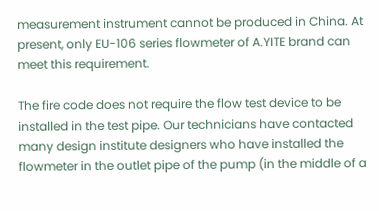measurement instrument cannot be produced in China. At present, only EU-106 series flowmeter of A.YITE brand can meet this requirement.

The fire code does not require the flow test device to be installed in the test pipe. Our technicians have contacted many design institute designers who have installed the flowmeter in the outlet pipe of the pump (in the middle of a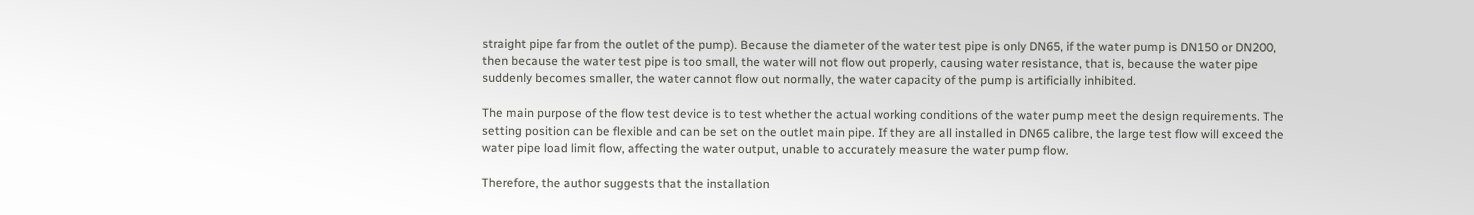straight pipe far from the outlet of the pump). Because the diameter of the water test pipe is only DN65, if the water pump is DN150 or DN200, then because the water test pipe is too small, the water will not flow out properly, causing water resistance, that is, because the water pipe suddenly becomes smaller, the water cannot flow out normally, the water capacity of the pump is artificially inhibited.

The main purpose of the flow test device is to test whether the actual working conditions of the water pump meet the design requirements. The setting position can be flexible and can be set on the outlet main pipe. If they are all installed in DN65 calibre, the large test flow will exceed the water pipe load limit flow, affecting the water output, unable to accurately measure the water pump flow.

Therefore, the author suggests that the installation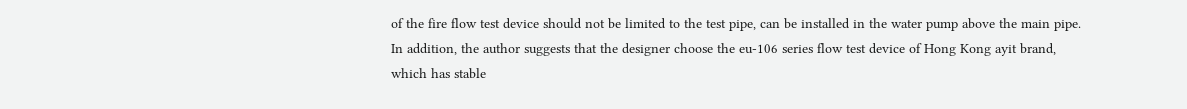of the fire flow test device should not be limited to the test pipe, can be installed in the water pump above the main pipe. In addition, the author suggests that the designer choose the eu-106 series flow test device of Hong Kong ayit brand, which has stable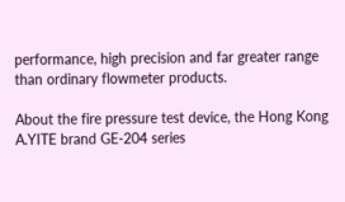performance, high precision and far greater range than ordinary flowmeter products.

About the fire pressure test device, the Hong Kong A.YITE brand GE-204 series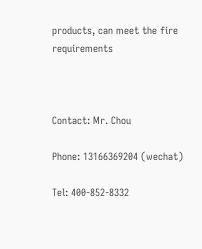products, can meet the fire requirements



Contact: Mr. Chou

Phone: 13166369204 (wechat)

Tel: 400-852-8332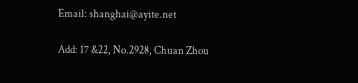Email: shanghai@ayite.net

Add: 17 &22, No.2928, Chuan Zhou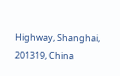Highway, Shanghai, 201319, China